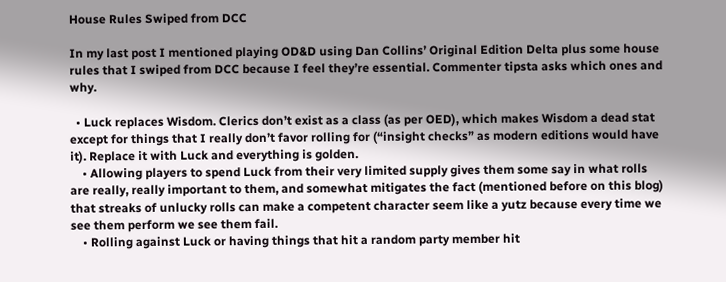House Rules Swiped from DCC

In my last post I mentioned playing OD&D using Dan Collins’ Original Edition Delta plus some house rules that I swiped from DCC because I feel they’re essential. Commenter tipsta asks which ones and why.

  • Luck replaces Wisdom. Clerics don’t exist as a class (as per OED), which makes Wisdom a dead stat except for things that I really don’t favor rolling for (“insight checks” as modern editions would have it). Replace it with Luck and everything is golden.
    • Allowing players to spend Luck from their very limited supply gives them some say in what rolls are really, really important to them, and somewhat mitigates the fact (mentioned before on this blog) that streaks of unlucky rolls can make a competent character seem like a yutz because every time we see them perform we see them fail.
    • Rolling against Luck or having things that hit a random party member hit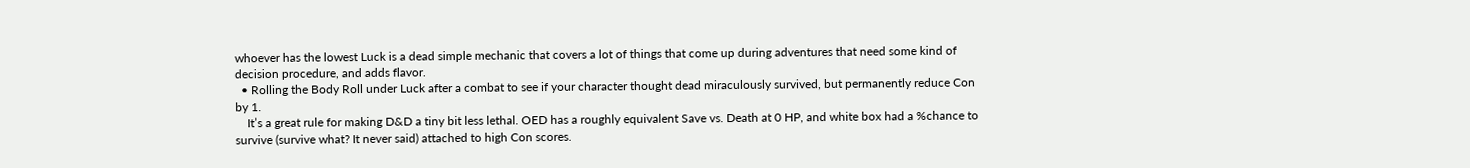whoever has the lowest Luck is a dead simple mechanic that covers a lot of things that come up during adventures that need some kind of decision procedure, and adds flavor.
  • Rolling the Body Roll under Luck after a combat to see if your character thought dead miraculously survived, but permanently reduce Con by 1.
    It’s a great rule for making D&D a tiny bit less lethal. OED has a roughly equivalent Save vs. Death at 0 HP, and white box had a %chance to survive (survive what? It never said) attached to high Con scores.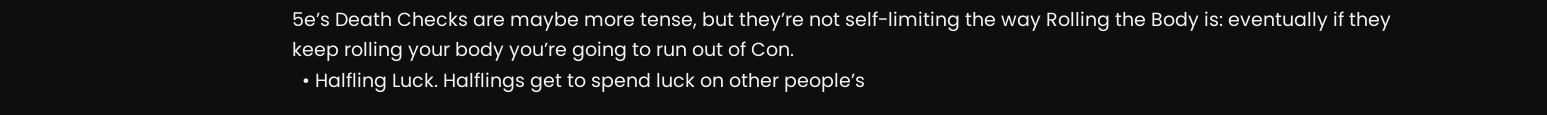5e’s Death Checks are maybe more tense, but they’re not self-limiting the way Rolling the Body is: eventually if they keep rolling your body you’re going to run out of Con.
  • Halfling Luck. Halflings get to spend luck on other people’s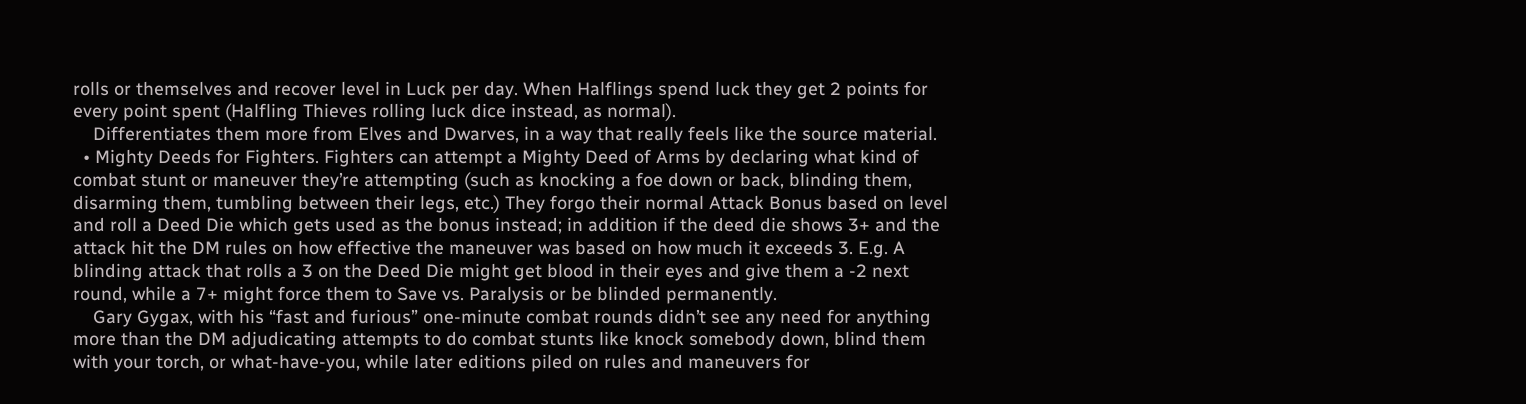rolls or themselves and recover level in Luck per day. When Halflings spend luck they get 2 points for every point spent (Halfling Thieves rolling luck dice instead, as normal).
    Differentiates them more from Elves and Dwarves, in a way that really feels like the source material.
  • Mighty Deeds for Fighters. Fighters can attempt a Mighty Deed of Arms by declaring what kind of combat stunt or maneuver they’re attempting (such as knocking a foe down or back, blinding them, disarming them, tumbling between their legs, etc.) They forgo their normal Attack Bonus based on level and roll a Deed Die which gets used as the bonus instead; in addition if the deed die shows 3+ and the attack hit the DM rules on how effective the maneuver was based on how much it exceeds 3. E.g. A blinding attack that rolls a 3 on the Deed Die might get blood in their eyes and give them a -2 next round, while a 7+ might force them to Save vs. Paralysis or be blinded permanently.
    Gary Gygax, with his “fast and furious” one-minute combat rounds didn’t see any need for anything more than the DM adjudicating attempts to do combat stunts like knock somebody down, blind them with your torch, or what-have-you, while later editions piled on rules and maneuvers for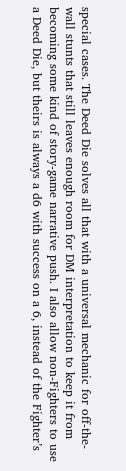special cases. The Deed Die solves all that with a universal mechanic for off-the-wall stunts that still leaves enough room for DM interpretation to keep it from becoming some kind of story-game narrative push. I also allow non-Fighters to use a Deed Die, but theirs is always a d6 with success on a 6, instead of the Fighter’s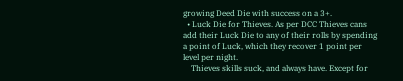growing Deed Die with success on a 3+.
  • Luck Die for Thieves. As per DCC Thieves cans add their Luck Die to any of their rolls by spending a point of Luck, which they recover 1 point per level per night.
    Thieves skills suck, and always have. Except for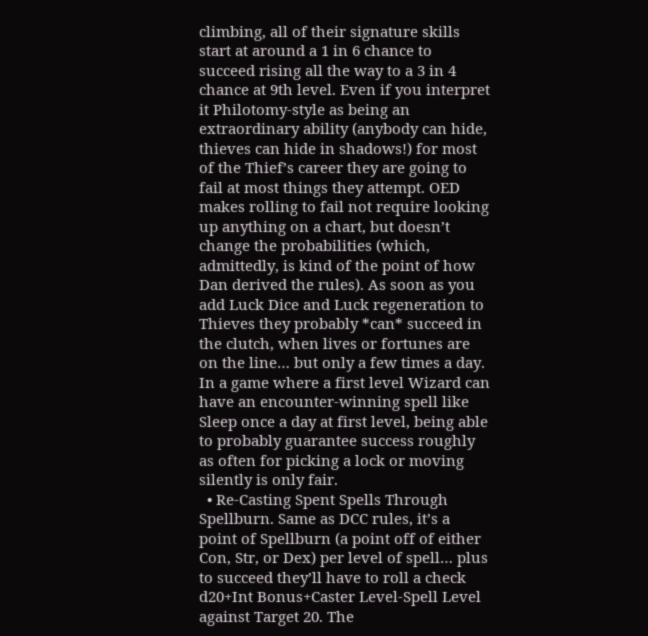climbing, all of their signature skills start at around a 1 in 6 chance to succeed rising all the way to a 3 in 4 chance at 9th level. Even if you interpret it Philotomy-style as being an extraordinary ability (anybody can hide, thieves can hide in shadows!) for most of the Thief’s career they are going to fail at most things they attempt. OED makes rolling to fail not require looking up anything on a chart, but doesn’t change the probabilities (which, admittedly, is kind of the point of how Dan derived the rules). As soon as you add Luck Dice and Luck regeneration to Thieves they probably *can* succeed in the clutch, when lives or fortunes are on the line… but only a few times a day. In a game where a first level Wizard can have an encounter-winning spell like Sleep once a day at first level, being able to probably guarantee success roughly as often for picking a lock or moving silently is only fair.
  • Re-Casting Spent Spells Through Spellburn. Same as DCC rules, it’s a point of Spellburn (a point off of either Con, Str, or Dex) per level of spell… plus to succeed they’ll have to roll a check d20+Int Bonus+Caster Level-Spell Level against Target 20. The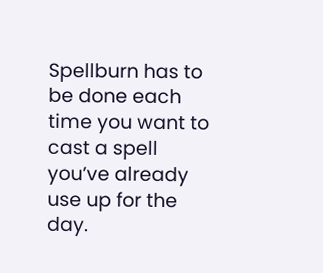Spellburn has to be done each time you want to cast a spell you’ve already use up for the day.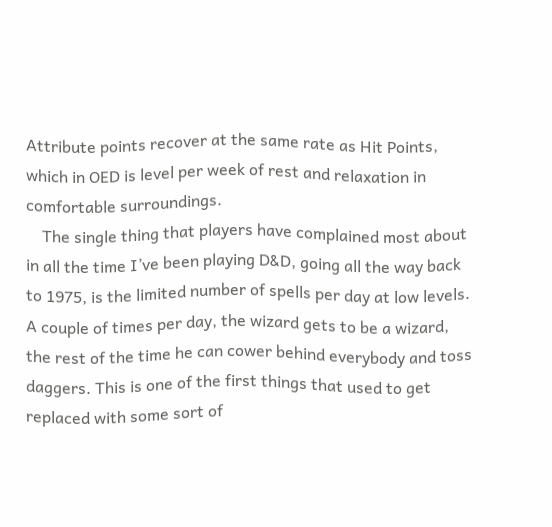Attribute points recover at the same rate as Hit Points, which in OED is level per week of rest and relaxation in comfortable surroundings.
    The single thing that players have complained most about in all the time I’ve been playing D&D, going all the way back to 1975, is the limited number of spells per day at low levels. A couple of times per day, the wizard gets to be a wizard, the rest of the time he can cower behind everybody and toss daggers. This is one of the first things that used to get replaced with some sort of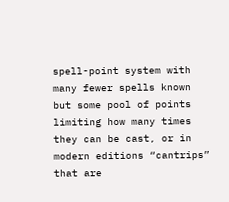spell-point system with many fewer spells known but some pool of points limiting how many times they can be cast, or in modern editions “cantrips” that are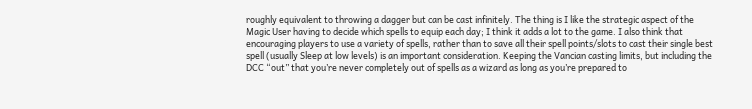roughly equivalent to throwing a dagger but can be cast infinitely. The thing is I like the strategic aspect of the Magic User having to decide which spells to equip each day; I think it adds a lot to the game. I also think that encouraging players to use a variety of spells, rather than to save all their spell points/slots to cast their single best spell (usually Sleep at low levels) is an important consideration. Keeping the Vancian casting limits, but including the DCC “out” that you’re never completely out of spells as a wizard as long as you’re prepared to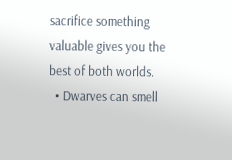sacrifice something valuable gives you the best of both worlds.
  • Dwarves can smell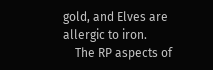gold, and Elves are allergic to iron.
    The RP aspects of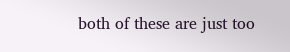both of these are just too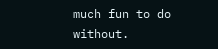much fun to do without.